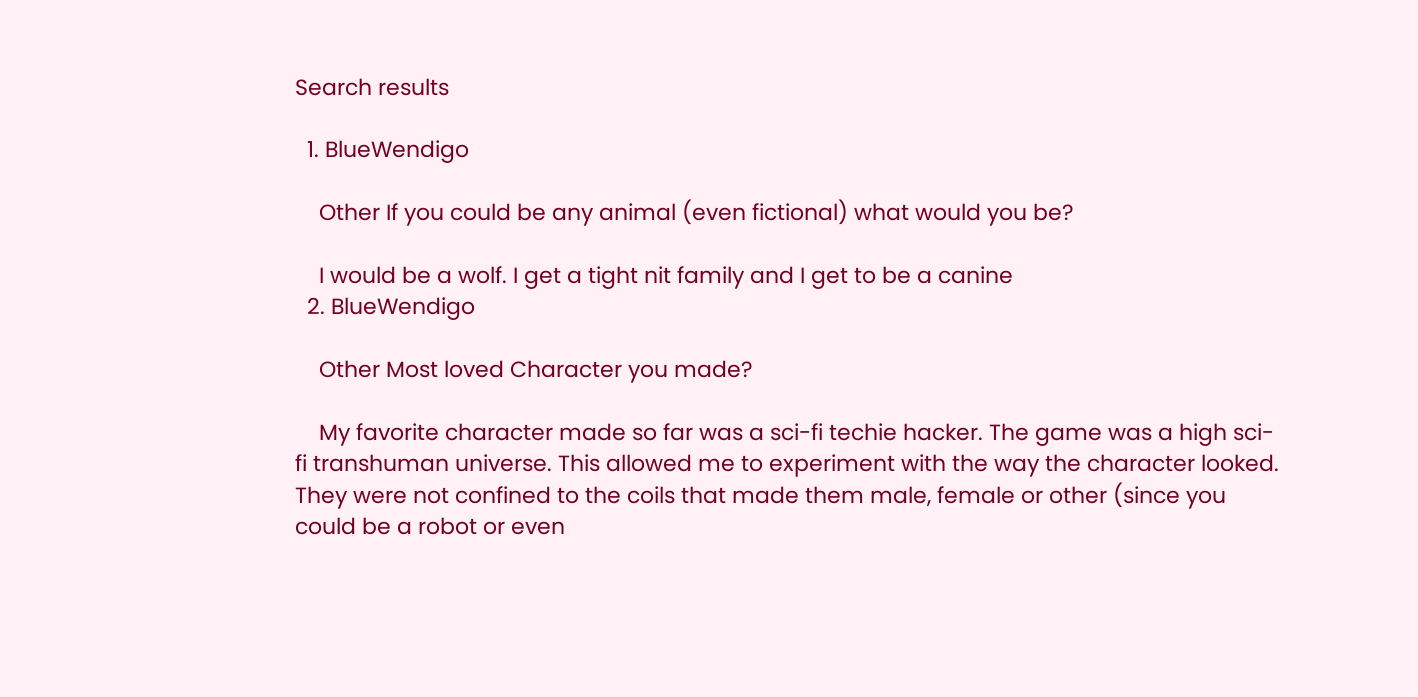Search results

  1. BlueWendigo

    Other If you could be any animal (even fictional) what would you be?

    I would be a wolf. I get a tight nit family and I get to be a canine
  2. BlueWendigo

    Other Most loved Character you made?

    My favorite character made so far was a sci-fi techie hacker. The game was a high sci-fi transhuman universe. This allowed me to experiment with the way the character looked. They were not confined to the coils that made them male, female or other (since you could be a robot or even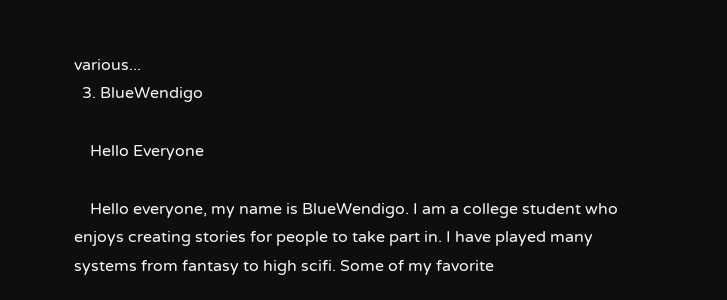various...
  3. BlueWendigo

    Hello Everyone

    Hello everyone, my name is BlueWendigo. I am a college student who enjoys creating stories for people to take part in. I have played many systems from fantasy to high scifi. Some of my favorite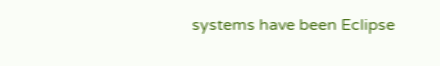systems have been Eclipse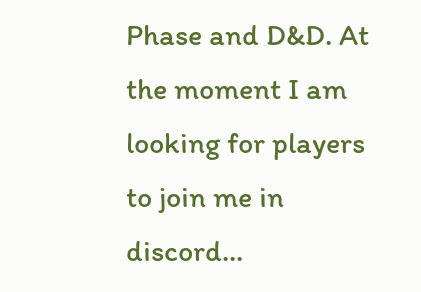Phase and D&D. At the moment I am looking for players to join me in discord...